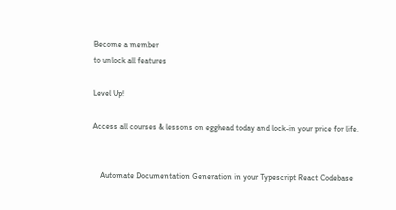Become a member
to unlock all features

Level Up!

Access all courses & lessons on egghead today and lock-in your price for life.


    Automate Documentation Generation in your Typescript React Codebase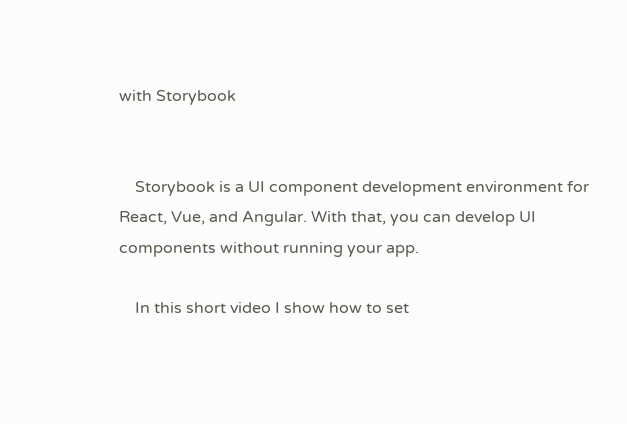with Storybook


    Storybook is a UI component development environment for React, Vue, and Angular. With that, you can develop UI components without running your app.

    In this short video I show how to set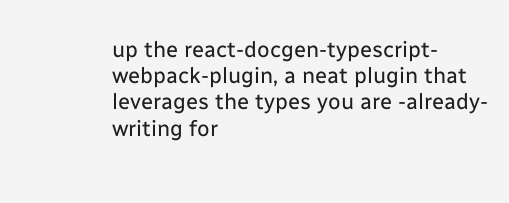up the react-docgen-typescript-webpack-plugin, a neat plugin that leverages the types you are -already- writing for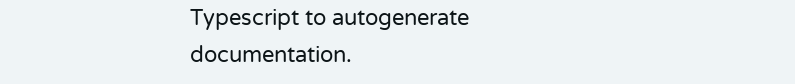Typescript to autogenerate documentation.